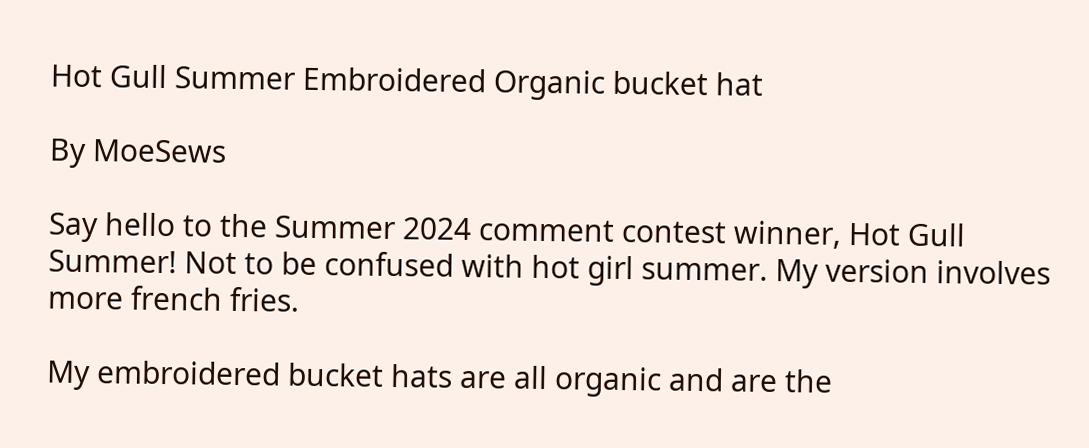Hot Gull Summer Embroidered Organic bucket hat

By MoeSews

Say hello to the Summer 2024 comment contest winner, Hot Gull Summer! Not to be confused with hot girl summer. My version involves more french fries.

My embroidered bucket hats are all organic and are the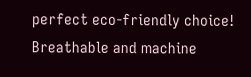perfect eco-friendly choice! Breathable and machine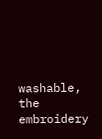washable, the embroidery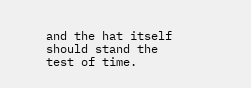and the hat itself should stand the test of time.